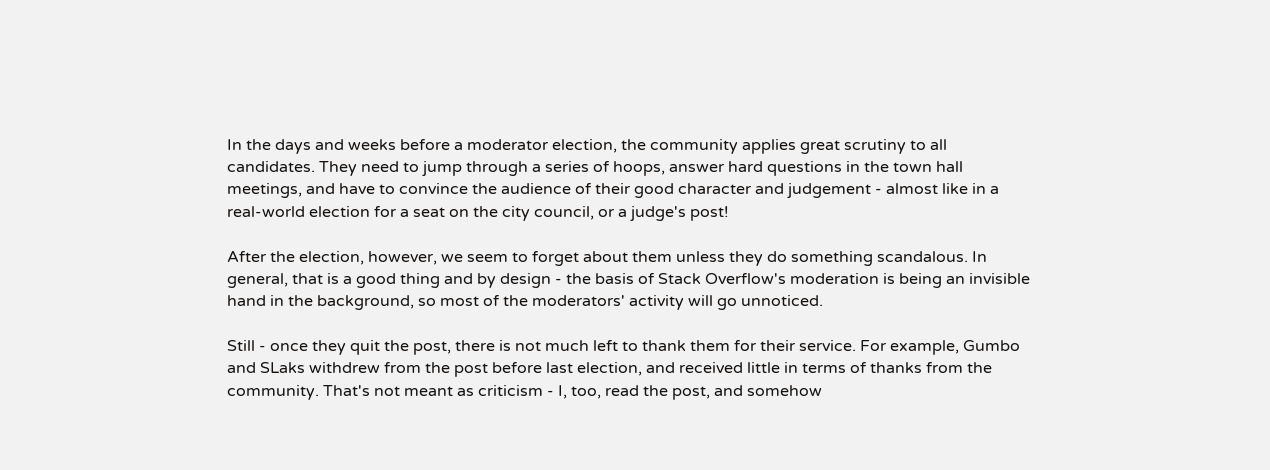In the days and weeks before a moderator election, the community applies great scrutiny to all candidates. They need to jump through a series of hoops, answer hard questions in the town hall meetings, and have to convince the audience of their good character and judgement - almost like in a real-world election for a seat on the city council, or a judge's post!

After the election, however, we seem to forget about them unless they do something scandalous. In general, that is a good thing and by design - the basis of Stack Overflow's moderation is being an invisible hand in the background, so most of the moderators' activity will go unnoticed.

Still - once they quit the post, there is not much left to thank them for their service. For example, Gumbo and SLaks withdrew from the post before last election, and received little in terms of thanks from the community. That's not meant as criticism - I, too, read the post, and somehow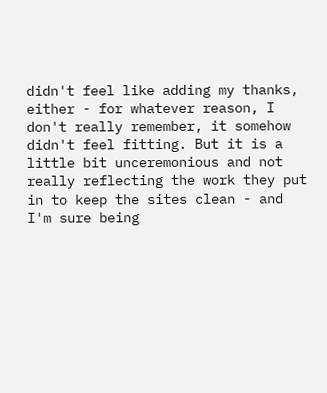didn't feel like adding my thanks, either - for whatever reason, I don't really remember, it somehow didn't feel fitting. But it is a little bit unceremonious and not really reflecting the work they put in to keep the sites clean - and I'm sure being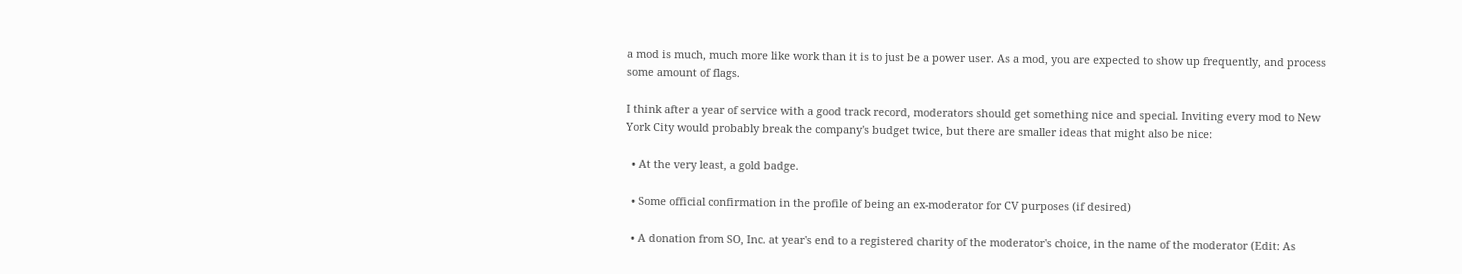a mod is much, much more like work than it is to just be a power user. As a mod, you are expected to show up frequently, and process some amount of flags.

I think after a year of service with a good track record, moderators should get something nice and special. Inviting every mod to New York City would probably break the company's budget twice, but there are smaller ideas that might also be nice:

  • At the very least, a gold badge.

  • Some official confirmation in the profile of being an ex-moderator for CV purposes (if desired)

  • A donation from SO, Inc. at year's end to a registered charity of the moderator's choice, in the name of the moderator (Edit: As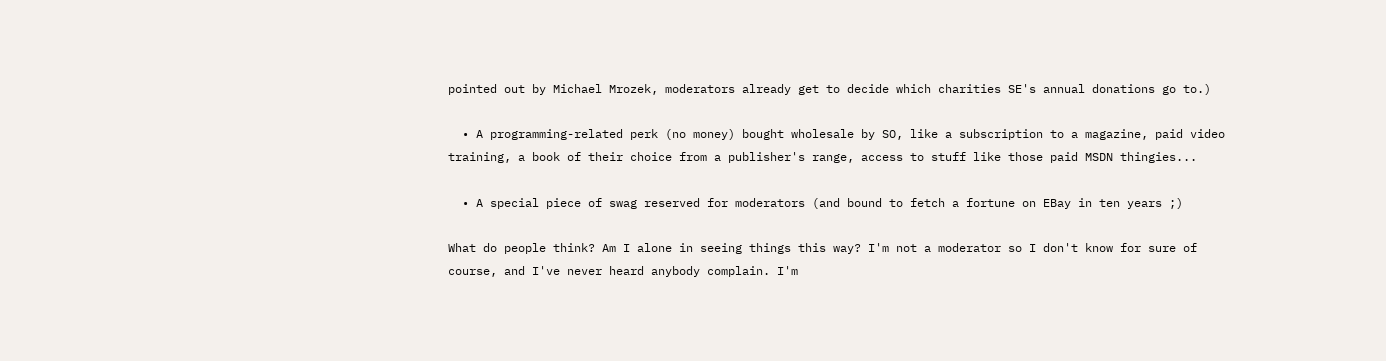pointed out by Michael Mrozek, moderators already get to decide which charities SE's annual donations go to.)

  • A programming-related perk (no money) bought wholesale by SO, like a subscription to a magazine, paid video training, a book of their choice from a publisher's range, access to stuff like those paid MSDN thingies...

  • A special piece of swag reserved for moderators (and bound to fetch a fortune on EBay in ten years ;)

What do people think? Am I alone in seeing things this way? I'm not a moderator so I don't know for sure of course, and I've never heard anybody complain. I'm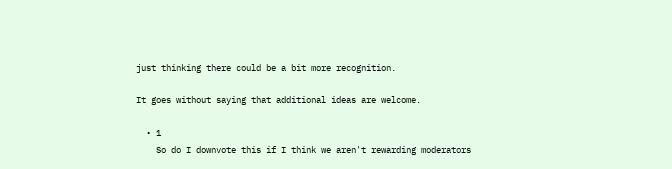just thinking there could be a bit more recognition.

It goes without saying that additional ideas are welcome.

  • 1
    So do I downvote this if I think we aren't rewarding moderators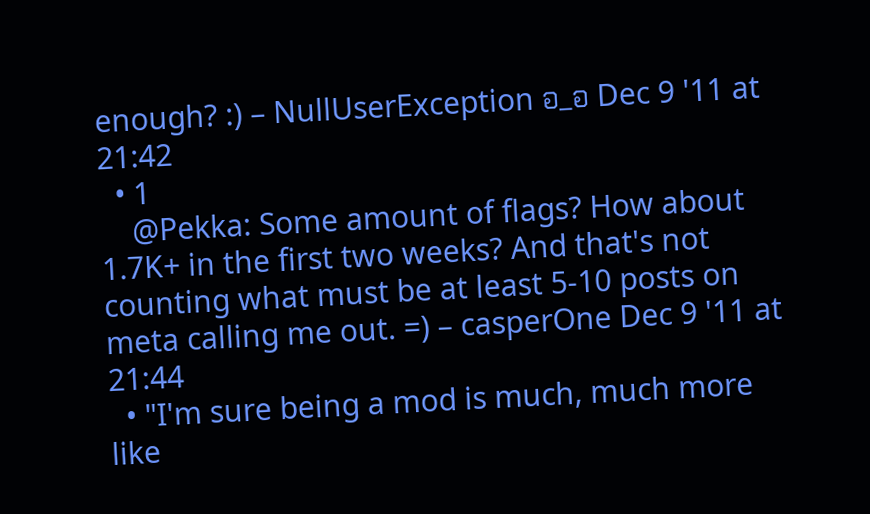enough? :) – NullUserException อ_อ Dec 9 '11 at 21:42
  • 1
    @Pekka: Some amount of flags? How about 1.7K+ in the first two weeks? And that's not counting what must be at least 5-10 posts on meta calling me out. =) – casperOne Dec 9 '11 at 21:44
  • "I'm sure being a mod is much, much more like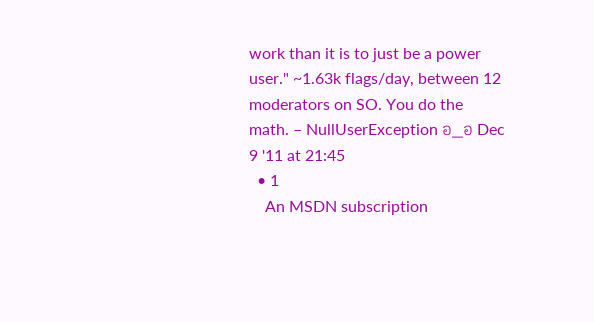work than it is to just be a power user." ~1.63k flags/day, between 12 moderators on SO. You do the math. – NullUserException อ_อ Dec 9 '11 at 21:45
  • 1
    An MSDN subscription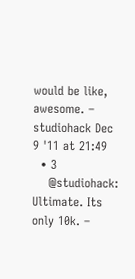would be like, awesome. – studiohack Dec 9 '11 at 21:49
  • 3
    @studiohack: Ultimate. Its only 10k. –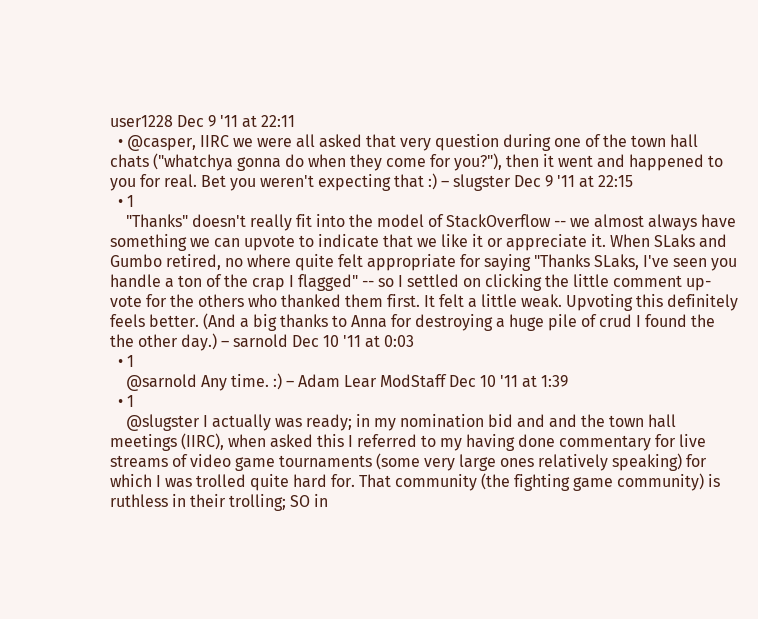user1228 Dec 9 '11 at 22:11
  • @casper, IIRC we were all asked that very question during one of the town hall chats ("whatchya gonna do when they come for you?"), then it went and happened to you for real. Bet you weren't expecting that :) – slugster Dec 9 '11 at 22:15
  • 1
    "Thanks" doesn't really fit into the model of StackOverflow -- we almost always have something we can upvote to indicate that we like it or appreciate it. When SLaks and Gumbo retired, no where quite felt appropriate for saying "Thanks SLaks, I've seen you handle a ton of the crap I flagged" -- so I settled on clicking the little comment up-vote for the others who thanked them first. It felt a little weak. Upvoting this definitely feels better. (And a big thanks to Anna for destroying a huge pile of crud I found the the other day.) – sarnold Dec 10 '11 at 0:03
  • 1
    @sarnold Any time. :) – Adam Lear ModStaff Dec 10 '11 at 1:39
  • 1
    @slugster I actually was ready; in my nomination bid and and the town hall meetings (IIRC), when asked this I referred to my having done commentary for live streams of video game tournaments (some very large ones relatively speaking) for which I was trolled quite hard for. That community (the fighting game community) is ruthless in their trolling; SO in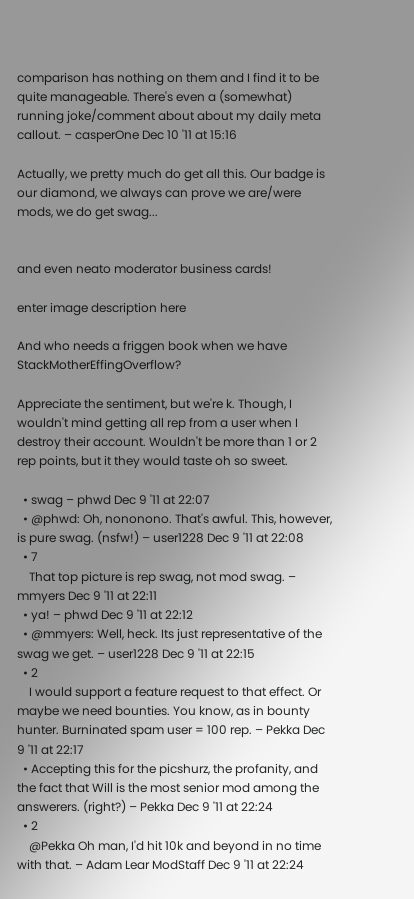comparison has nothing on them and I find it to be quite manageable. There's even a (somewhat) running joke/comment about about my daily meta callout. – casperOne Dec 10 '11 at 15:16

Actually, we pretty much do get all this. Our badge is our diamond, we always can prove we are/were mods, we do get swag...


and even neato moderator business cards!

enter image description here

And who needs a friggen book when we have StackMotherEffingOverflow?

Appreciate the sentiment, but we're k. Though, I wouldn't mind getting all rep from a user when I destroy their account. Wouldn't be more than 1 or 2 rep points, but it they would taste oh so sweet.

  • swag – phwd Dec 9 '11 at 22:07
  • @phwd: Oh, nononono. That's awful. This, however, is pure swag. (nsfw!) – user1228 Dec 9 '11 at 22:08
  • 7
    That top picture is rep swag, not mod swag. – mmyers Dec 9 '11 at 22:11
  • ya! – phwd Dec 9 '11 at 22:12
  • @mmyers: Well, heck. Its just representative of the swag we get. – user1228 Dec 9 '11 at 22:15
  • 2
    I would support a feature request to that effect. Or maybe we need bounties. You know, as in bounty hunter. Burninated spam user = 100 rep. – Pekka Dec 9 '11 at 22:17
  • Accepting this for the picshurz, the profanity, and the fact that Will is the most senior mod among the answerers. (right?) – Pekka Dec 9 '11 at 22:24
  • 2
    @Pekka Oh man, I'd hit 10k and beyond in no time with that. – Adam Lear ModStaff Dec 9 '11 at 22:24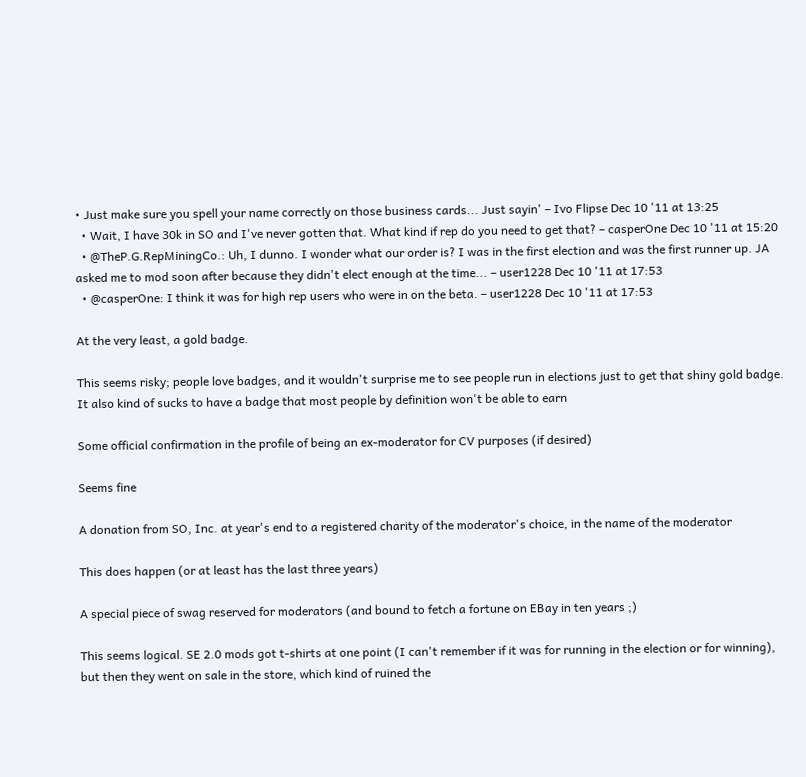• Just make sure you spell your name correctly on those business cards... Just sayin' – Ivo Flipse Dec 10 '11 at 13:25
  • Wait, I have 30k in SO and I've never gotten that. What kind if rep do you need to get that? – casperOne Dec 10 '11 at 15:20
  • @TheP.G.RepMiningCo.: Uh, I dunno. I wonder what our order is? I was in the first election and was the first runner up. JA asked me to mod soon after because they didn't elect enough at the time... – user1228 Dec 10 '11 at 17:53
  • @casperOne: I think it was for high rep users who were in on the beta. – user1228 Dec 10 '11 at 17:53

At the very least, a gold badge.

This seems risky; people love badges, and it wouldn't surprise me to see people run in elections just to get that shiny gold badge. It also kind of sucks to have a badge that most people by definition won't be able to earn

Some official confirmation in the profile of being an ex-moderator for CV purposes (if desired)

Seems fine

A donation from SO, Inc. at year's end to a registered charity of the moderator's choice, in the name of the moderator

This does happen (or at least has the last three years)

A special piece of swag reserved for moderators (and bound to fetch a fortune on EBay in ten years ;)

This seems logical. SE 2.0 mods got t-shirts at one point (I can't remember if it was for running in the election or for winning), but then they went on sale in the store, which kind of ruined the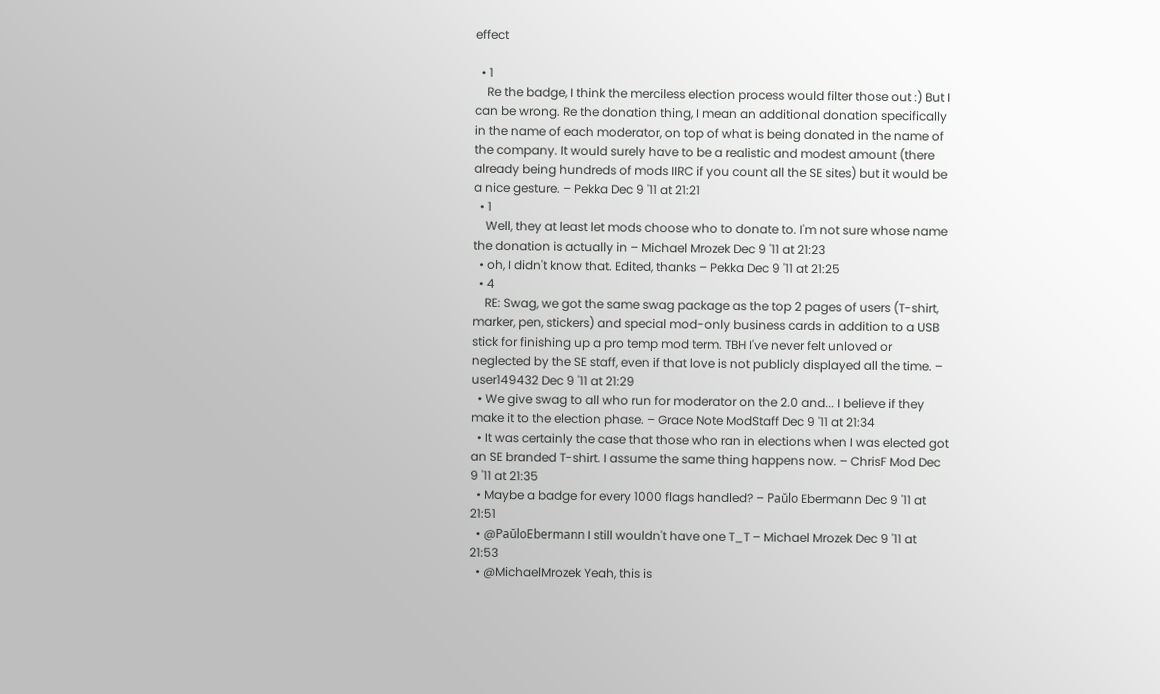effect

  • 1
    Re the badge, I think the merciless election process would filter those out :) But I can be wrong. Re the donation thing, I mean an additional donation specifically in the name of each moderator, on top of what is being donated in the name of the company. It would surely have to be a realistic and modest amount (there already being hundreds of mods IIRC if you count all the SE sites) but it would be a nice gesture. – Pekka Dec 9 '11 at 21:21
  • 1
    Well, they at least let mods choose who to donate to. I'm not sure whose name the donation is actually in – Michael Mrozek Dec 9 '11 at 21:23
  • oh, I didn't know that. Edited, thanks – Pekka Dec 9 '11 at 21:25
  • 4
    RE: Swag, we got the same swag package as the top 2 pages of users (T-shirt, marker, pen, stickers) and special mod-only business cards in addition to a USB stick for finishing up a pro temp mod term. TBH I've never felt unloved or neglected by the SE staff, even if that love is not publicly displayed all the time. – user149432 Dec 9 '11 at 21:29
  • We give swag to all who run for moderator on the 2.0 and... I believe if they make it to the election phase. – Grace Note ModStaff Dec 9 '11 at 21:34
  • It was certainly the case that those who ran in elections when I was elected got an SE branded T-shirt. I assume the same thing happens now. – ChrisF Mod Dec 9 '11 at 21:35
  • Maybe a badge for every 1000 flags handled? – Paŭlo Ebermann Dec 9 '11 at 21:51
  • @PaŭloEbermann I still wouldn't have one T_T – Michael Mrozek Dec 9 '11 at 21:53
  • @MichaelMrozek Yeah, this is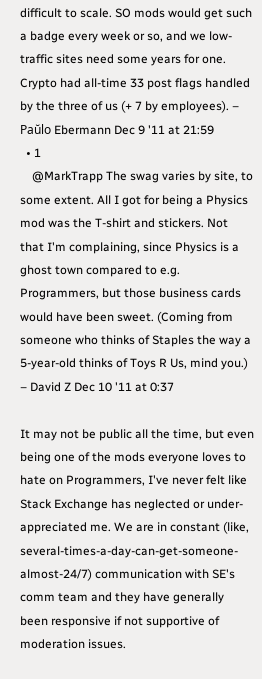difficult to scale. SO mods would get such a badge every week or so, and we low-traffic sites need some years for one. Crypto had all-time 33 post flags handled by the three of us (+ 7 by employees). – Paŭlo Ebermann Dec 9 '11 at 21:59
  • 1
    @MarkTrapp The swag varies by site, to some extent. All I got for being a Physics mod was the T-shirt and stickers. Not that I'm complaining, since Physics is a ghost town compared to e.g. Programmers, but those business cards would have been sweet. (Coming from someone who thinks of Staples the way a 5-year-old thinks of Toys R Us, mind you.) – David Z Dec 10 '11 at 0:37

It may not be public all the time, but even being one of the mods everyone loves to hate on Programmers, I've never felt like Stack Exchange has neglected or under-appreciated me. We are in constant (like, several-times-a-day-can-get-someone-almost-24/7) communication with SE's comm team and they have generally been responsive if not supportive of moderation issues.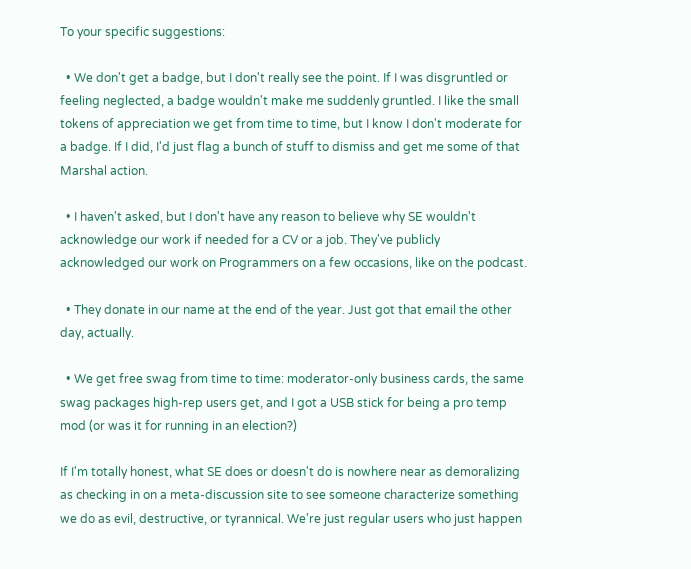To your specific suggestions:

  • We don't get a badge, but I don't really see the point. If I was disgruntled or feeling neglected, a badge wouldn't make me suddenly gruntled. I like the small tokens of appreciation we get from time to time, but I know I don't moderate for a badge. If I did, I'd just flag a bunch of stuff to dismiss and get me some of that Marshal action.

  • I haven't asked, but I don't have any reason to believe why SE wouldn't acknowledge our work if needed for a CV or a job. They've publicly acknowledged our work on Programmers on a few occasions, like on the podcast.

  • They donate in our name at the end of the year. Just got that email the other day, actually.

  • We get free swag from time to time: moderator-only business cards, the same swag packages high-rep users get, and I got a USB stick for being a pro temp mod (or was it for running in an election?)

If I'm totally honest, what SE does or doesn't do is nowhere near as demoralizing as checking in on a meta-discussion site to see someone characterize something we do as evil, destructive, or tyrannical. We're just regular users who just happen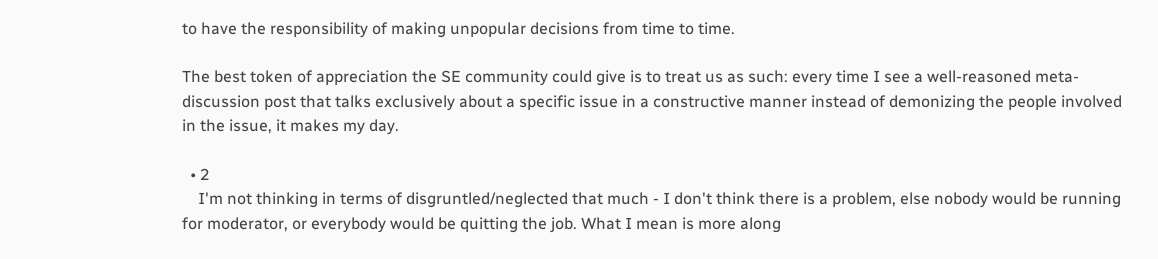to have the responsibility of making unpopular decisions from time to time.

The best token of appreciation the SE community could give is to treat us as such: every time I see a well-reasoned meta-discussion post that talks exclusively about a specific issue in a constructive manner instead of demonizing the people involved in the issue, it makes my day.

  • 2
    I'm not thinking in terms of disgruntled/neglected that much - I don't think there is a problem, else nobody would be running for moderator, or everybody would be quitting the job. What I mean is more along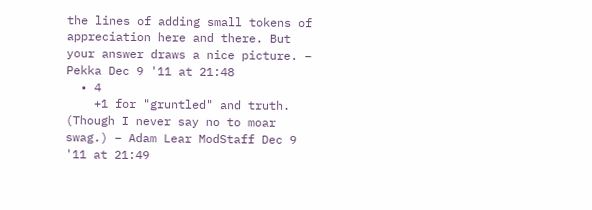the lines of adding small tokens of appreciation here and there. But your answer draws a nice picture. – Pekka Dec 9 '11 at 21:48
  • 4
    +1 for "gruntled" and truth. (Though I never say no to moar swag.) – Adam Lear ModStaff Dec 9 '11 at 21:49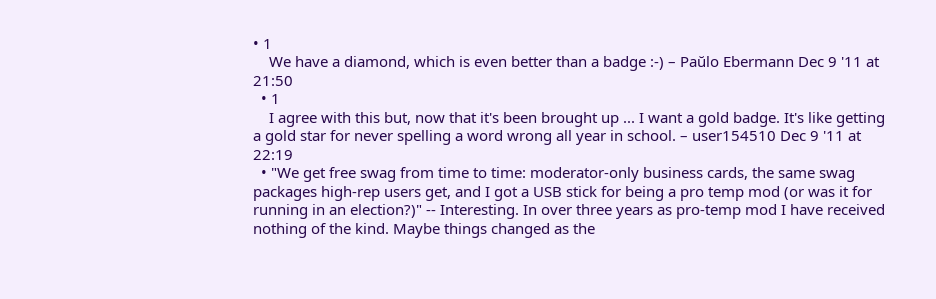• 1
    We have a diamond, which is even better than a badge :-) – Paŭlo Ebermann Dec 9 '11 at 21:50
  • 1
    I agree with this but, now that it's been brought up ... I want a gold badge. It's like getting a gold star for never spelling a word wrong all year in school. – user154510 Dec 9 '11 at 22:19
  • "We get free swag from time to time: moderator-only business cards, the same swag packages high-rep users get, and I got a USB stick for being a pro temp mod (or was it for running in an election?)" -- Interesting. In over three years as pro-temp mod I have received nothing of the kind. Maybe things changed as the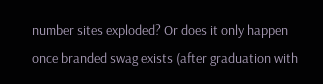number sites exploded? Or does it only happen once branded swag exists (after graduation with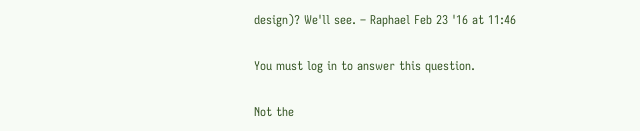design)? We'll see. – Raphael Feb 23 '16 at 11:46

You must log in to answer this question.

Not the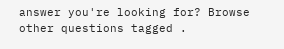answer you're looking for? Browse other questions tagged .